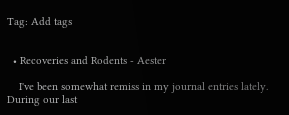Tag: Add tags


  • Recoveries and Rodents - Aester

    I've been somewhat remiss in my journal entries lately. During our last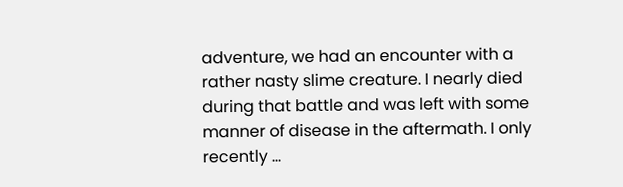adventure, we had an encounter with a rather nasty slime creature. I nearly died during that battle and was left with some manner of disease in the aftermath. I only recently …